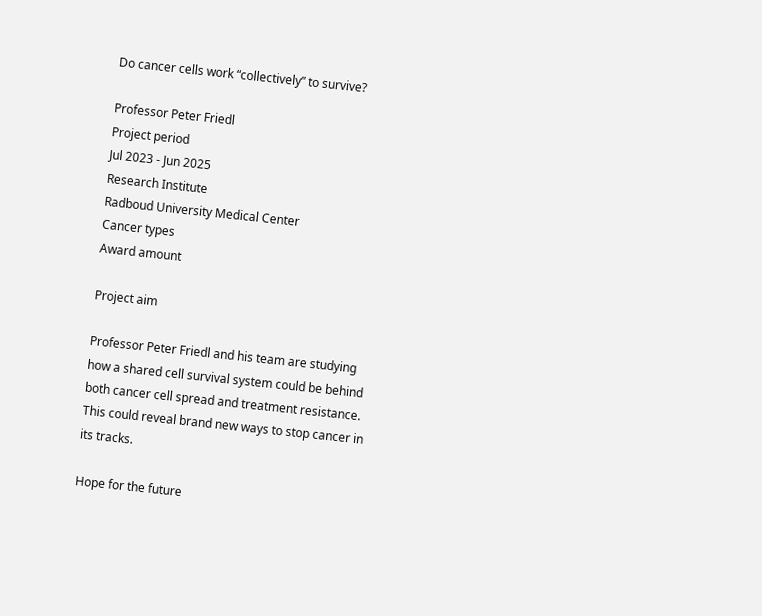Do cancer cells work “collectively” to survive?

Professor Peter Friedl
Project period
Jul 2023 - Jun 2025
Research Institute
Radboud University Medical Center
Cancer types
Award amount

Project aim

Professor Peter Friedl and his team are studying how a shared cell survival system could be behind both cancer cell spread and treatment resistance. This could reveal brand new ways to stop cancer in its tracks.

Hope for the future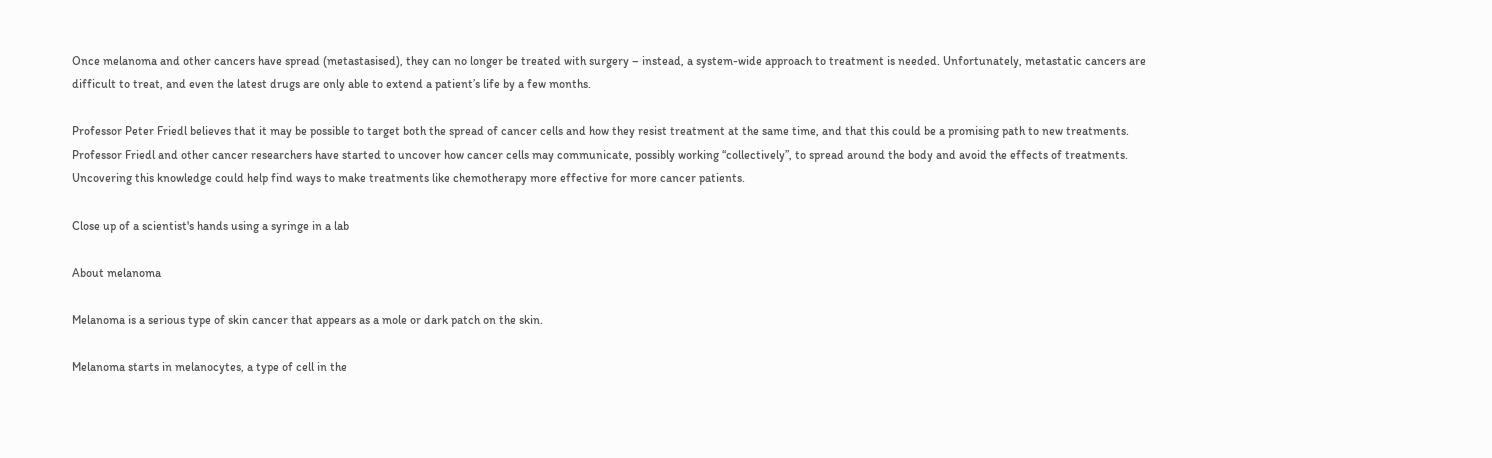Once melanoma and other cancers have spread (metastasised), they can no longer be treated with surgery – instead, a system-wide approach to treatment is needed. Unfortunately, metastatic cancers are difficult to treat, and even the latest drugs are only able to extend a patient’s life by a few months.

Professor Peter Friedl believes that it may be possible to target both the spread of cancer cells and how they resist treatment at the same time, and that this could be a promising path to new treatments. Professor Friedl and other cancer researchers have started to uncover how cancer cells may communicate, possibly working “collectively”, to spread around the body and avoid the effects of treatments. Uncovering this knowledge could help find ways to make treatments like chemotherapy more effective for more cancer patients.

Close up of a scientist's hands using a syringe in a lab

About melanoma

Melanoma is a serious type of skin cancer that appears as a mole or dark patch on the skin.

Melanoma starts in melanocytes, a type of cell in the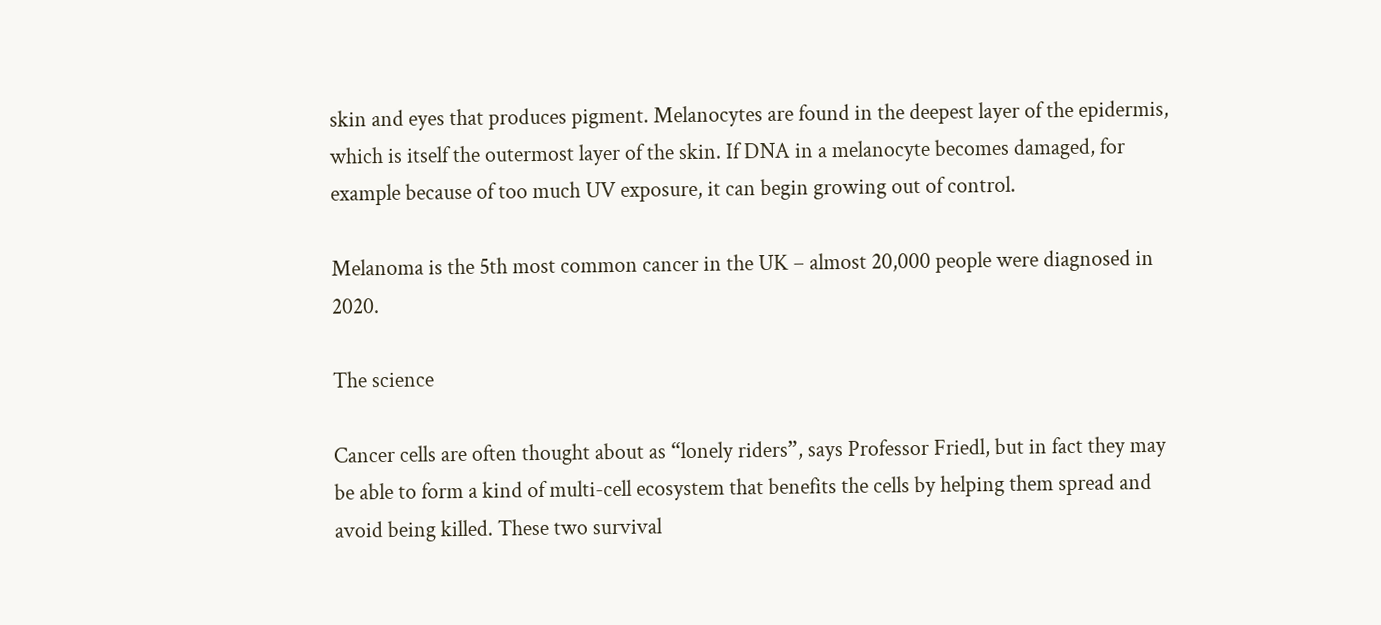skin and eyes that produces pigment. Melanocytes are found in the deepest layer of the epidermis, which is itself the outermost layer of the skin. If DNA in a melanocyte becomes damaged, for example because of too much UV exposure, it can begin growing out of control.

Melanoma is the 5th most common cancer in the UK – almost 20,000 people were diagnosed in 2020.

The science

Cancer cells are often thought about as “lonely riders”, says Professor Friedl, but in fact they may be able to form a kind of multi-cell ecosystem that benefits the cells by helping them spread and avoid being killed. These two survival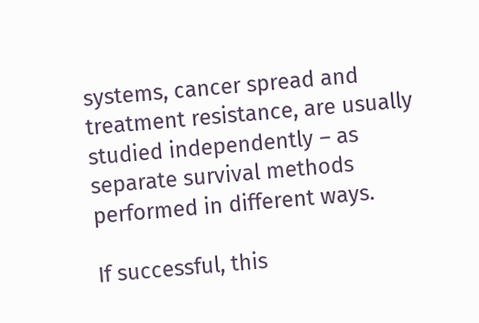systems, cancer spread and treatment resistance, are usually studied independently – as separate survival methods performed in different ways.

If successful, this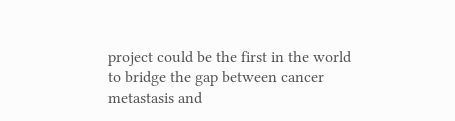project could be the first in the world to bridge the gap between cancer metastasis and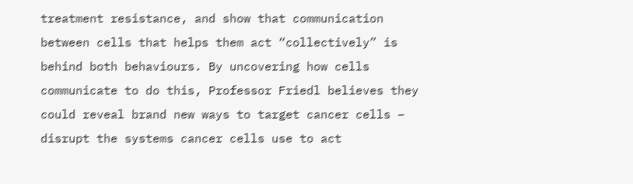treatment resistance, and show that communication between cells that helps them act “collectively” is behind both behaviours. By uncovering how cells communicate to do this, Professor Friedl believes they could reveal brand new ways to target cancer cells – disrupt the systems cancer cells use to act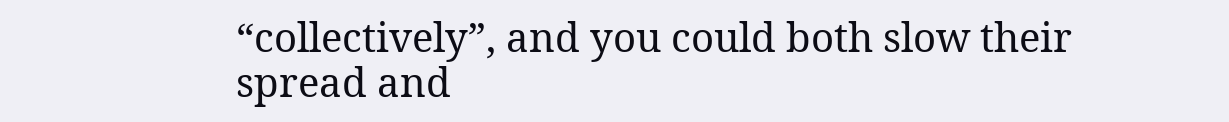“collectively”, and you could both slow their spread and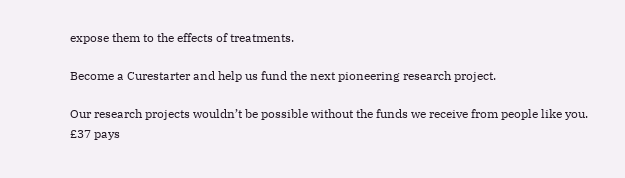expose them to the effects of treatments.

Become a Curestarter and help us fund the next pioneering research project.

Our research projects wouldn’t be possible without the funds we receive from people like you. £37 pays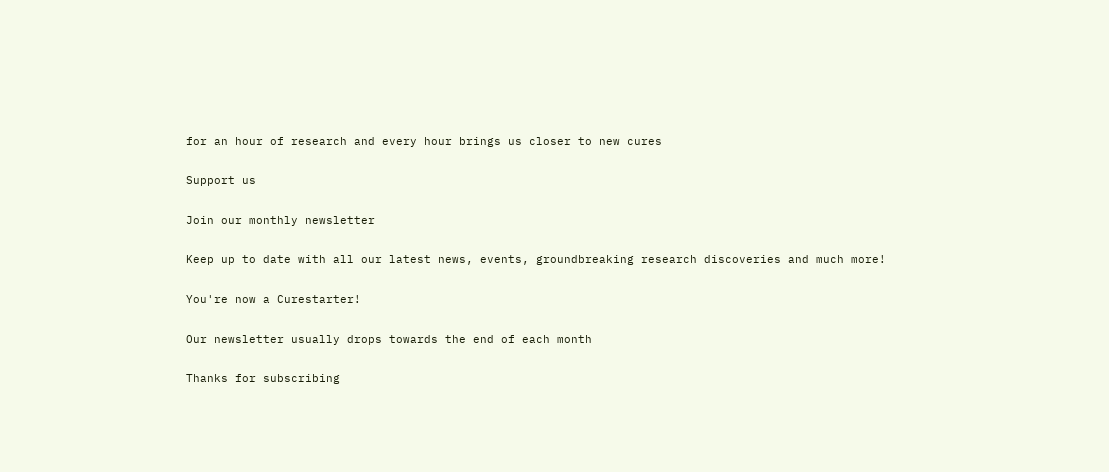for an hour of research and every hour brings us closer to new cures

Support us

Join our monthly newsletter

Keep up to date with all our latest news, events, groundbreaking research discoveries and much more!

You're now a Curestarter!

Our newsletter usually drops towards the end of each month

Thanks for subscribing